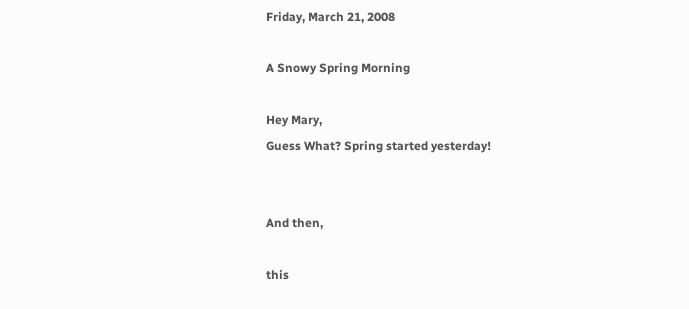Friday, March 21, 2008

A Snowy Spring Morning

Hey Mary,
Guess What? Spring started yesterday!


And then,

this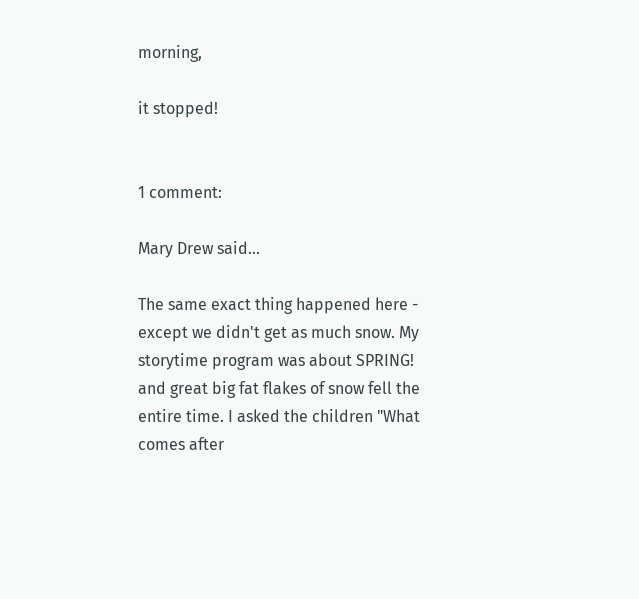morning,

it stopped!


1 comment:

Mary Drew said...

The same exact thing happened here - except we didn't get as much snow. My storytime program was about SPRING! and great big fat flakes of snow fell the entire time. I asked the children "What comes after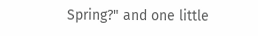Spring?" and one little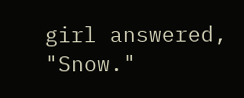girl answered, "Snow."